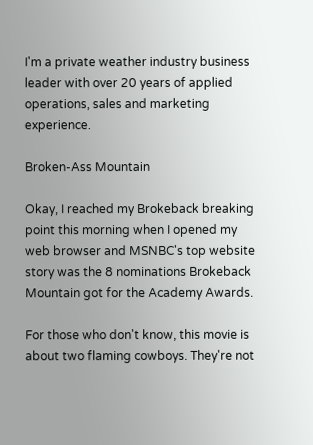I'm a private weather industry business leader with over 20 years of applied operations, sales and marketing experience.

Broken-Ass Mountain

Okay, I reached my Brokeback breaking point this morning when I opened my web browser and MSNBC's top website story was the 8 nominations Brokeback Mountain got for the Academy Awards.

For those who don't know, this movie is about two flaming cowboys. They're not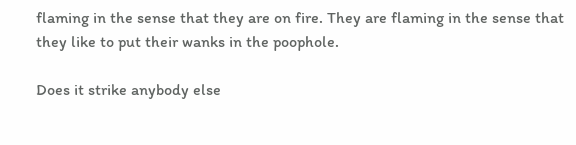flaming in the sense that they are on fire. They are flaming in the sense that they like to put their wanks in the poophole.

Does it strike anybody else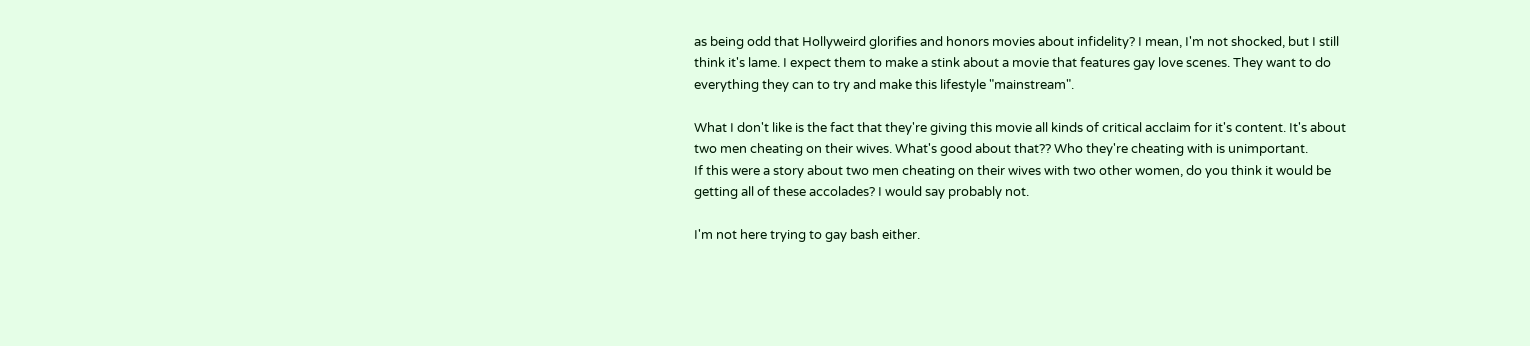as being odd that Hollyweird glorifies and honors movies about infidelity? I mean, I'm not shocked, but I still think it's lame. I expect them to make a stink about a movie that features gay love scenes. They want to do everything they can to try and make this lifestyle "mainstream".

What I don't like is the fact that they're giving this movie all kinds of critical acclaim for it's content. It's about two men cheating on their wives. What's good about that?? Who they're cheating with is unimportant.
If this were a story about two men cheating on their wives with two other women, do you think it would be getting all of these accolades? I would say probably not.

I'm not here trying to gay bash either.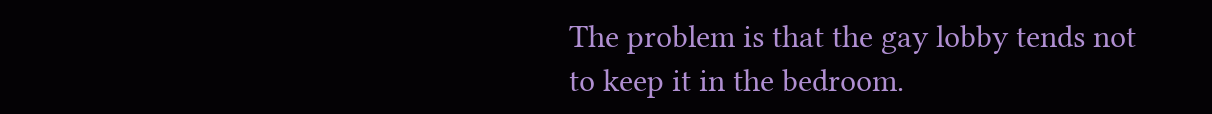The problem is that the gay lobby tends not to keep it in the bedroom.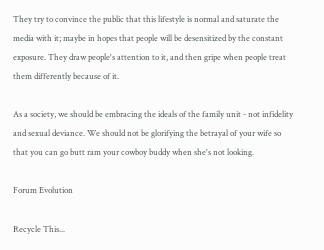They try to convince the public that this lifestyle is normal and saturate the media with it; maybe in hopes that people will be desensitized by the constant exposure. They draw people's attention to it, and then gripe when people treat them differently because of it.

As a society, we should be embracing the ideals of the family unit - not infidelity and sexual deviance. We should not be glorifying the betrayal of your wife so that you can go butt ram your cowboy buddy when she's not looking.

Forum Evolution

Recycle This...